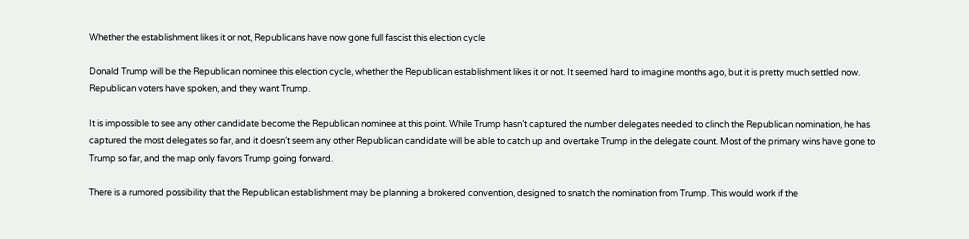Whether the establishment likes it or not, Republicans have now gone full fascist this election cycle

Donald Trump will be the Republican nominee this election cycle, whether the Republican establishment likes it or not. It seemed hard to imagine months ago, but it is pretty much settled now. Republican voters have spoken, and they want Trump.

It is impossible to see any other candidate become the Republican nominee at this point. While Trump hasn’t captured the number delegates needed to clinch the Republican nomination, he has captured the most delegates so far, and it doesn’t seem any other Republican candidate will be able to catch up and overtake Trump in the delegate count. Most of the primary wins have gone to Trump so far, and the map only favors Trump going forward.

There is a rumored possibility that the Republican establishment may be planning a brokered convention, designed to snatch the nomination from Trump. This would work if the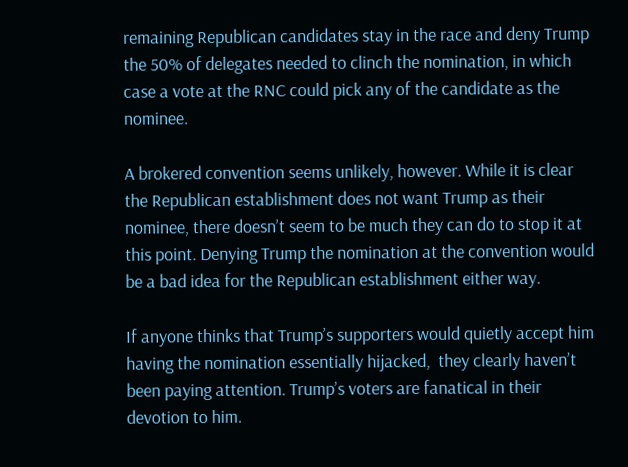remaining Republican candidates stay in the race and deny Trump the 50% of delegates needed to clinch the nomination, in which case a vote at the RNC could pick any of the candidate as the nominee.

A brokered convention seems unlikely, however. While it is clear the Republican establishment does not want Trump as their nominee, there doesn’t seem to be much they can do to stop it at this point. Denying Trump the nomination at the convention would be a bad idea for the Republican establishment either way.

If anyone thinks that Trump’s supporters would quietly accept him having the nomination essentially hijacked,  they clearly haven’t been paying attention. Trump’s voters are fanatical in their devotion to him.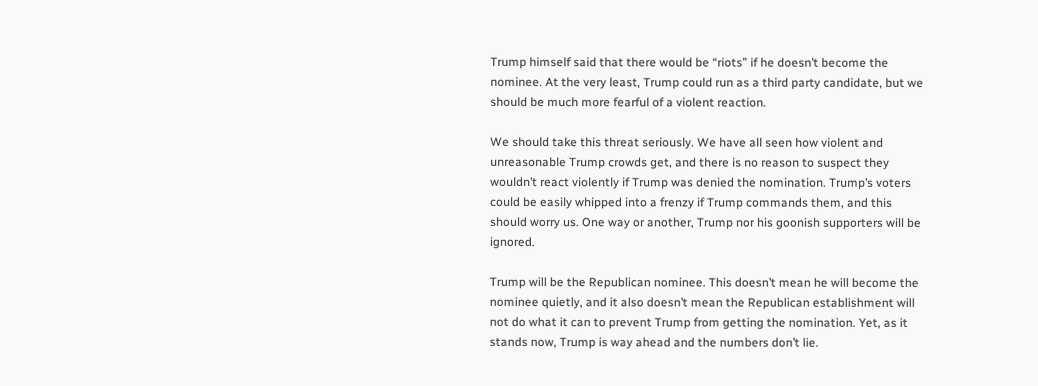Trump himself said that there would be “riots” if he doesn’t become the nominee. At the very least, Trump could run as a third party candidate, but we should be much more fearful of a violent reaction.

We should take this threat seriously. We have all seen how violent and unreasonable Trump crowds get, and there is no reason to suspect they wouldn’t react violently if Trump was denied the nomination. Trump’s voters could be easily whipped into a frenzy if Trump commands them, and this should worry us. One way or another, Trump nor his goonish supporters will be ignored.

Trump will be the Republican nominee. This doesn’t mean he will become the nominee quietly, and it also doesn’t mean the Republican establishment will not do what it can to prevent Trump from getting the nomination. Yet, as it stands now, Trump is way ahead and the numbers don’t lie.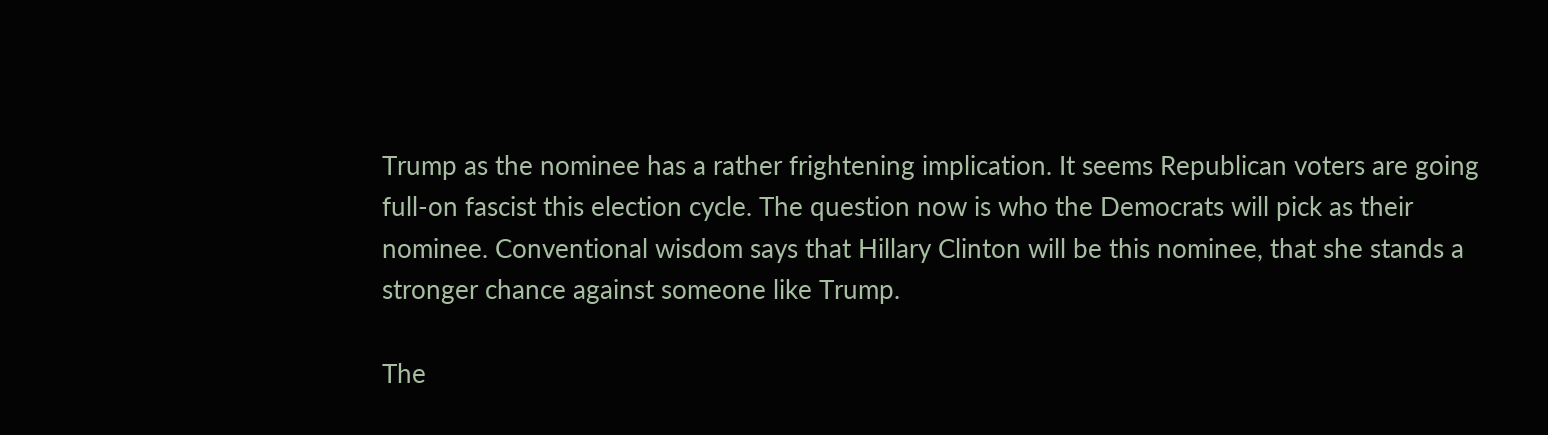Trump as the nominee has a rather frightening implication. It seems Republican voters are going full-on fascist this election cycle. The question now is who the Democrats will pick as their nominee. Conventional wisdom says that Hillary Clinton will be this nominee, that she stands a stronger chance against someone like Trump.

The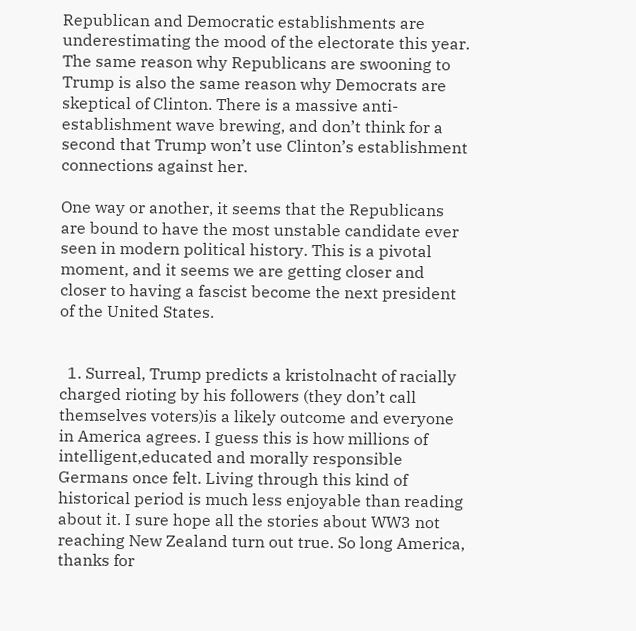Republican and Democratic establishments are underestimating the mood of the electorate this year. The same reason why Republicans are swooning to Trump is also the same reason why Democrats are skeptical of Clinton. There is a massive anti-establishment wave brewing, and don’t think for a second that Trump won’t use Clinton’s establishment connections against her.

One way or another, it seems that the Republicans are bound to have the most unstable candidate ever seen in modern political history. This is a pivotal moment, and it seems we are getting closer and closer to having a fascist become the next president of the United States.


  1. Surreal, Trump predicts a kristolnacht of racially charged rioting by his followers (they don’t call themselves voters)is a likely outcome and everyone in America agrees. I guess this is how millions of intelligent,educated and morally responsible Germans once felt. Living through this kind of historical period is much less enjoyable than reading about it. I sure hope all the stories about WW3 not reaching New Zealand turn out true. So long America, thanks for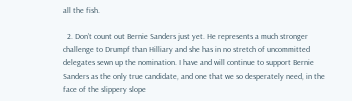all the fish.

  2. Don’t count out Bernie Sanders just yet. He represents a much stronger challenge to Drumpf than Hilliary and she has in no stretch of uncommitted delegates sewn up the nomination. I have and will continue to support Bernie Sanders as the only true candidate, and one that we so desperately need, in the face of the slippery slope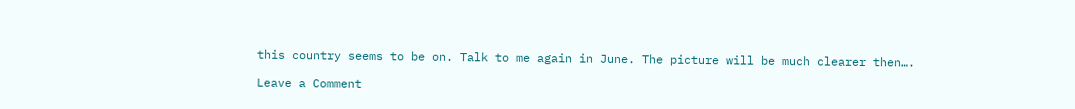this country seems to be on. Talk to me again in June. The picture will be much clearer then….

Leave a Comment